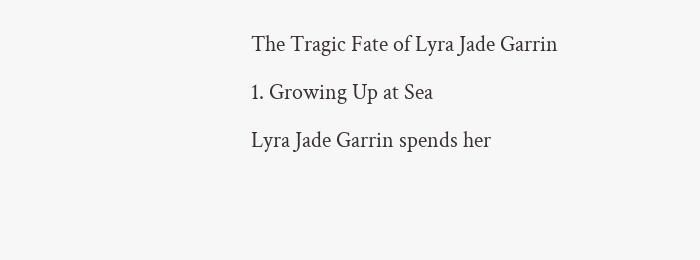The Tragic Fate of Lyra Jade Garrin

1. Growing Up at Sea

Lyra Jade Garrin spends her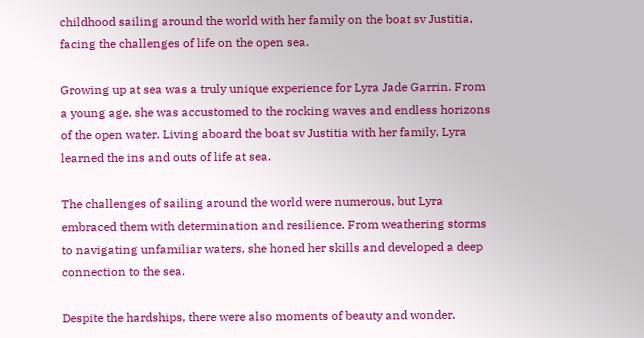childhood sailing around the world with her family on the boat sv Justitia, facing the challenges of life on the open sea.

Growing up at sea was a truly unique experience for Lyra Jade Garrin. From a young age, she was accustomed to the rocking waves and endless horizons of the open water. Living aboard the boat sv Justitia with her family, Lyra learned the ins and outs of life at sea.

The challenges of sailing around the world were numerous, but Lyra embraced them with determination and resilience. From weathering storms to navigating unfamiliar waters, she honed her skills and developed a deep connection to the sea.

Despite the hardships, there were also moments of beauty and wonder.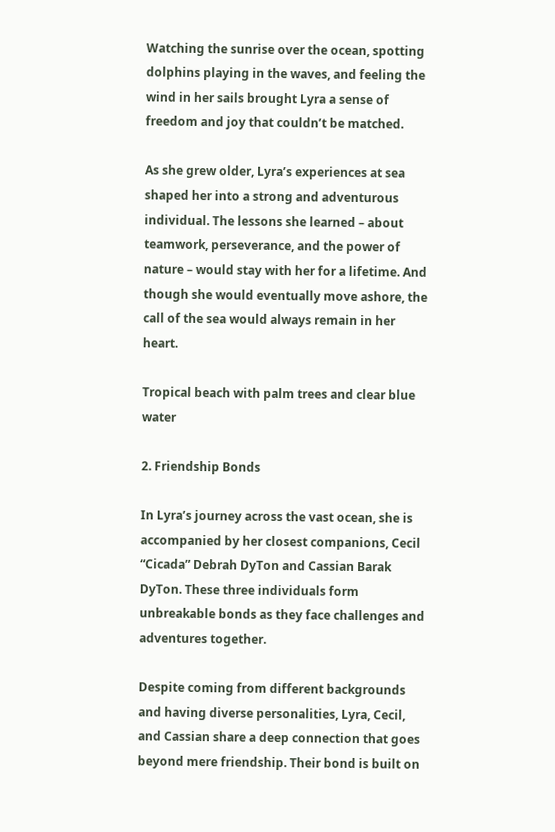Watching the sunrise over the ocean, spotting dolphins playing in the waves, and feeling the wind in her sails brought Lyra a sense of freedom and joy that couldn’t be matched.

As she grew older, Lyra’s experiences at sea shaped her into a strong and adventurous individual. The lessons she learned – about teamwork, perseverance, and the power of nature – would stay with her for a lifetime. And though she would eventually move ashore, the call of the sea would always remain in her heart.

Tropical beach with palm trees and clear blue water

2. Friendship Bonds

In Lyra’s journey across the vast ocean, she is accompanied by her closest companions, Cecil “Cicada” Debrah DyTon and Cassian Barak DyTon. These three individuals form unbreakable bonds as they face challenges and adventures together.

Despite coming from different backgrounds and having diverse personalities, Lyra, Cecil, and Cassian share a deep connection that goes beyond mere friendship. Their bond is built on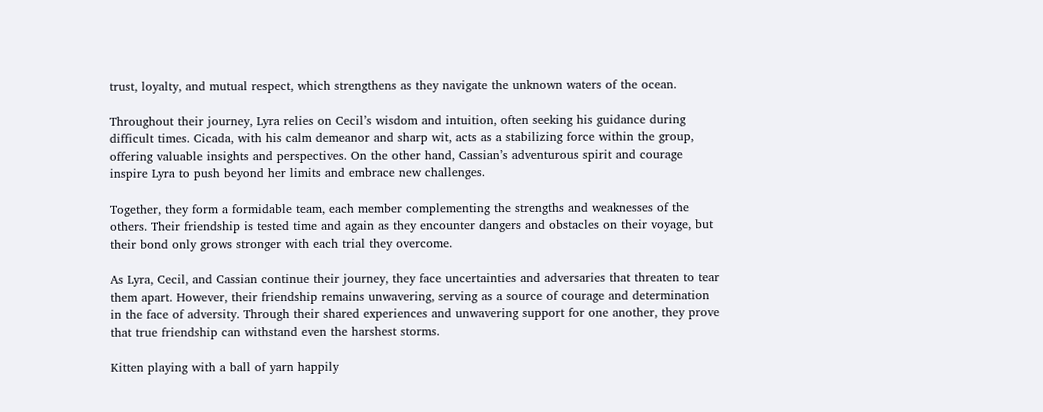trust, loyalty, and mutual respect, which strengthens as they navigate the unknown waters of the ocean.

Throughout their journey, Lyra relies on Cecil’s wisdom and intuition, often seeking his guidance during difficult times. Cicada, with his calm demeanor and sharp wit, acts as a stabilizing force within the group, offering valuable insights and perspectives. On the other hand, Cassian’s adventurous spirit and courage inspire Lyra to push beyond her limits and embrace new challenges.

Together, they form a formidable team, each member complementing the strengths and weaknesses of the others. Their friendship is tested time and again as they encounter dangers and obstacles on their voyage, but their bond only grows stronger with each trial they overcome.

As Lyra, Cecil, and Cassian continue their journey, they face uncertainties and adversaries that threaten to tear them apart. However, their friendship remains unwavering, serving as a source of courage and determination in the face of adversity. Through their shared experiences and unwavering support for one another, they prove that true friendship can withstand even the harshest storms.

Kitten playing with a ball of yarn happily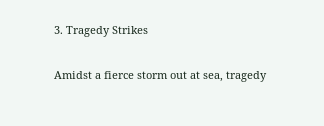3. Tragedy Strikes

Amidst a fierce storm out at sea, tragedy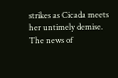strikes as Cicada meets her untimely demise. The news of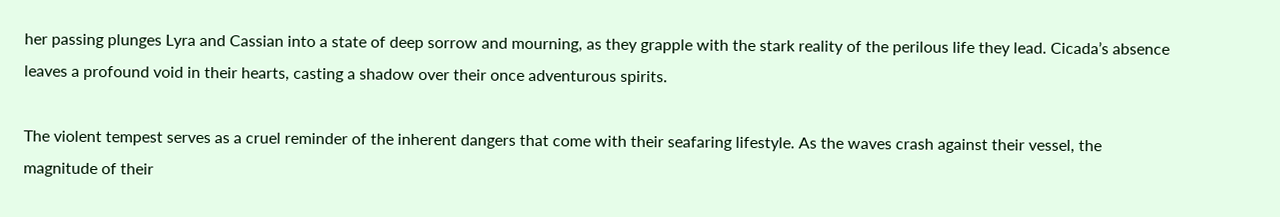her passing plunges Lyra and Cassian into a state of deep sorrow and mourning, as they grapple with the stark reality of the perilous life they lead. Cicada’s absence leaves a profound void in their hearts, casting a shadow over their once adventurous spirits.

The violent tempest serves as a cruel reminder of the inherent dangers that come with their seafaring lifestyle. As the waves crash against their vessel, the magnitude of their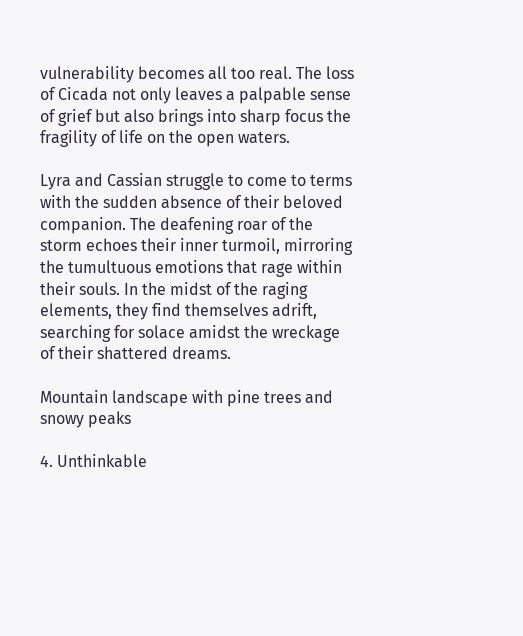vulnerability becomes all too real. The loss of Cicada not only leaves a palpable sense of grief but also brings into sharp focus the fragility of life on the open waters.

Lyra and Cassian struggle to come to terms with the sudden absence of their beloved companion. The deafening roar of the storm echoes their inner turmoil, mirroring the tumultuous emotions that rage within their souls. In the midst of the raging elements, they find themselves adrift, searching for solace amidst the wreckage of their shattered dreams.

Mountain landscape with pine trees and snowy peaks

4. Unthinkable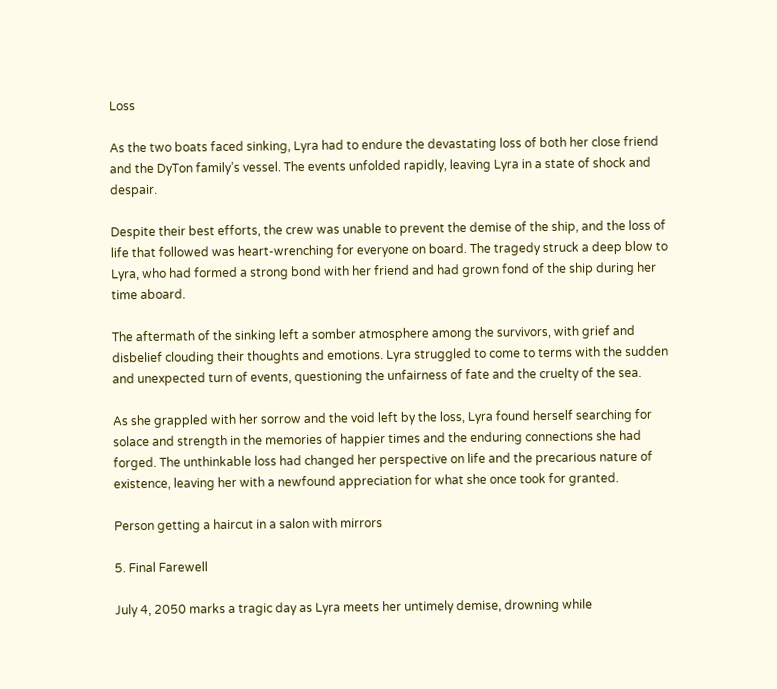Loss

As the two boats faced sinking, Lyra had to endure the devastating loss of both her close friend and the DyTon family’s vessel. The events unfolded rapidly, leaving Lyra in a state of shock and despair.

Despite their best efforts, the crew was unable to prevent the demise of the ship, and the loss of life that followed was heart-wrenching for everyone on board. The tragedy struck a deep blow to Lyra, who had formed a strong bond with her friend and had grown fond of the ship during her time aboard.

The aftermath of the sinking left a somber atmosphere among the survivors, with grief and disbelief clouding their thoughts and emotions. Lyra struggled to come to terms with the sudden and unexpected turn of events, questioning the unfairness of fate and the cruelty of the sea.

As she grappled with her sorrow and the void left by the loss, Lyra found herself searching for solace and strength in the memories of happier times and the enduring connections she had forged. The unthinkable loss had changed her perspective on life and the precarious nature of existence, leaving her with a newfound appreciation for what she once took for granted.

Person getting a haircut in a salon with mirrors

5. Final Farewell

July 4, 2050 marks a tragic day as Lyra meets her untimely demise, drowning while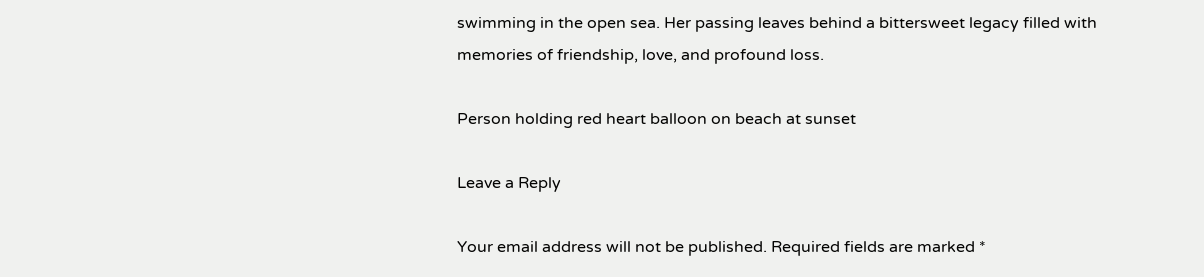swimming in the open sea. Her passing leaves behind a bittersweet legacy filled with memories of friendship, love, and profound loss.

Person holding red heart balloon on beach at sunset

Leave a Reply

Your email address will not be published. Required fields are marked *